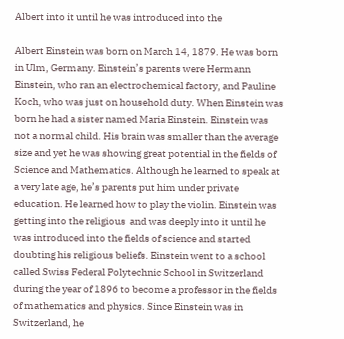Albert into it until he was introduced into the

Albert Einstein was born on March 14, 1879. He was born in Ulm, Germany. Einstein’s parents were Hermann Einstein, who ran an electrochemical factory, and Pauline Koch, who was just on household duty. When Einstein was born he had a sister named Maria Einstein. Einstein was not a normal child. His brain was smaller than the average size and yet he was showing great potential in the fields of Science and Mathematics. Although he learned to speak at a very late age, he’s parents put him under private education. He learned how to play the violin. Einstein was getting into the religious  and was deeply into it until he was introduced into the fields of science and started doubting his religious beliefs. Einstein went to a school called Swiss Federal Polytechnic School in Switzerland during the year of 1896 to become a professor in the fields of mathematics and physics. Since Einstein was in Switzerland, he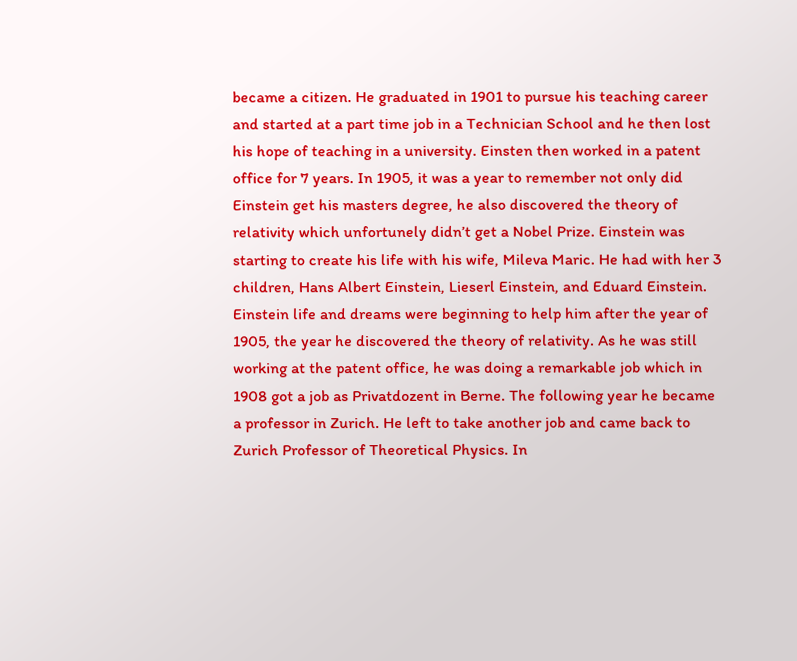became a citizen. He graduated in 1901 to pursue his teaching career and started at a part time job in a Technician School and he then lost his hope of teaching in a university. Einsten then worked in a patent office for 7 years. In 1905, it was a year to remember not only did Einstein get his masters degree, he also discovered the theory of relativity which unfortunely didn’t get a Nobel Prize. Einstein was starting to create his life with his wife, Mileva Maric. He had with her 3 children, Hans Albert Einstein, Lieserl Einstein, and Eduard Einstein. Einstein life and dreams were beginning to help him after the year of 1905, the year he discovered the theory of relativity. As he was still working at the patent office, he was doing a remarkable job which in 1908 got a job as Privatdozent in Berne. The following year he became a professor in Zurich. He left to take another job and came back to Zurich Professor of Theoretical Physics. In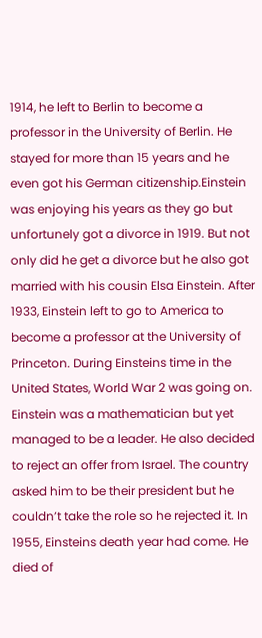1914, he left to Berlin to become a professor in the University of Berlin. He stayed for more than 15 years and he even got his German citizenship.Einstein was enjoying his years as they go but unfortunely got a divorce in 1919. But not only did he get a divorce but he also got married with his cousin Elsa Einstein. After 1933, Einstein left to go to America to become a professor at the University of Princeton. During Einsteins time in the United States, World War 2 was going on. Einstein was a mathematician but yet managed to be a leader. He also decided to reject an offer from Israel. The country asked him to be their president but he couldn’t take the role so he rejected it. In 1955, Einsteins death year had come. He died of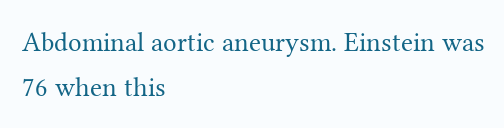Abdominal aortic aneurysm. Einstein was 76 when this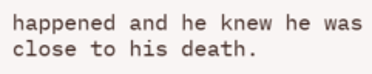happened and he knew he was close to his death.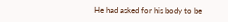He had asked for his body to be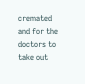cremated and for the doctors to take out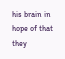his brain in hope of that they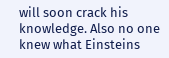will soon crack his knowledge. Also no one knew what Einsteins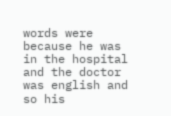words were because he was in the hospital and the doctor was english and so his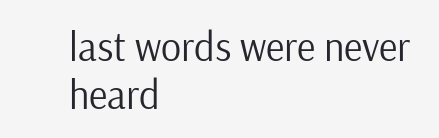last words were never heard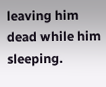leaving him dead while him sleeping.